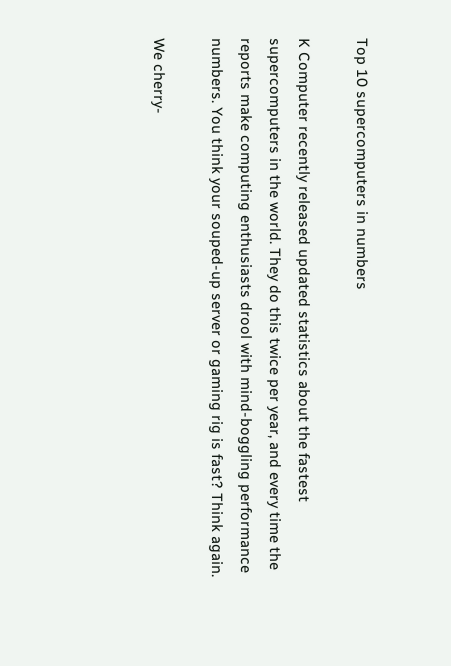Top 10 supercomputers in numbers

K Computer recently released updated statistics about the fastest supercomputers in the world. They do this twice per year, and every time the reports make computing enthusiasts drool with mind-boggling performance numbers. You think your souped-up server or gaming rig is fast? Think again.

We cherry-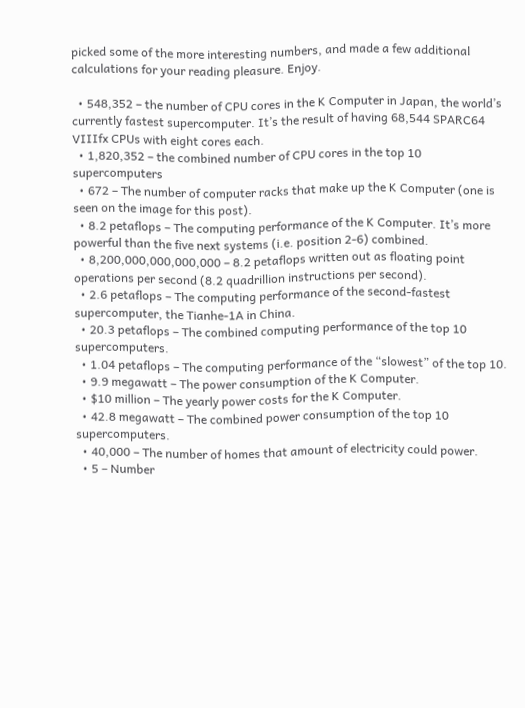picked some of the more interesting numbers, and made a few additional calculations for your reading pleasure. Enjoy.

  • 548,352 – the number of CPU cores in the K Computer in Japan, the world’s currently fastest supercomputer. It’s the result of having 68,544 SPARC64 VIIIfx CPUs with eight cores each.
  • 1,820,352 – the combined number of CPU cores in the top 10 supercomputers
  • 672 – The number of computer racks that make up the K Computer (one is seen on the image for this post).
  • 8.2 petaflops – The computing performance of the K Computer. It’s more powerful than the five next systems (i.e. position 2-6) combined.
  • 8,200,000,000,000,000 – 8.2 petaflops written out as floating point operations per second (8.2 quadrillion instructions per second).
  • 2.6 petaflops – The computing performance of the second-fastest supercomputer, the Tianhe-1A in China.
  • 20.3 petaflops – The combined computing performance of the top 10 supercomputers.
  • 1.04 petaflops – The computing performance of the “slowest” of the top 10.
  • 9.9 megawatt – The power consumption of the K Computer.
  • $10 million – The yearly power costs for the K Computer.
  • 42.8 megawatt – The combined power consumption of the top 10 supercomputers.
  • 40,000 – The number of homes that amount of electricity could power.
  • 5 – Number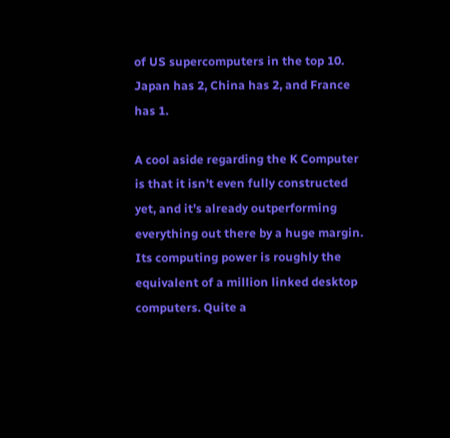of US supercomputers in the top 10. Japan has 2, China has 2, and France has 1.

A cool aside regarding the K Computer is that it isn’t even fully constructed yet, and it’s already outperforming everything out there by a huge margin. Its computing power is roughly the equivalent of a million linked desktop computers. Quite a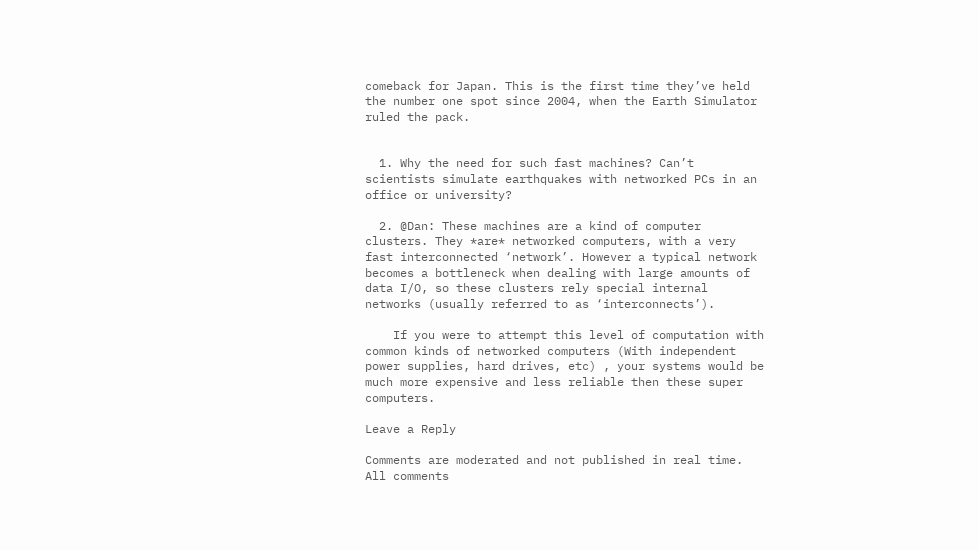comeback for Japan. This is the first time they’ve held the number one spot since 2004, when the Earth Simulator ruled the pack.


  1. Why the need for such fast machines? Can’t scientists simulate earthquakes with networked PCs in an office or university?

  2. @Dan: These machines are a kind of computer clusters. They *are* networked computers, with a very fast interconnected ‘network’. However a typical network becomes a bottleneck when dealing with large amounts of data I/O, so these clusters rely special internal networks (usually referred to as ‘interconnects’).

    If you were to attempt this level of computation with common kinds of networked computers (With independent power supplies, hard drives, etc) , your systems would be much more expensive and less reliable then these super computers.

Leave a Reply

Comments are moderated and not published in real time. All comments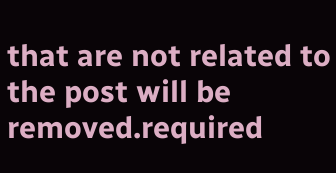that are not related to the post will be removed.required